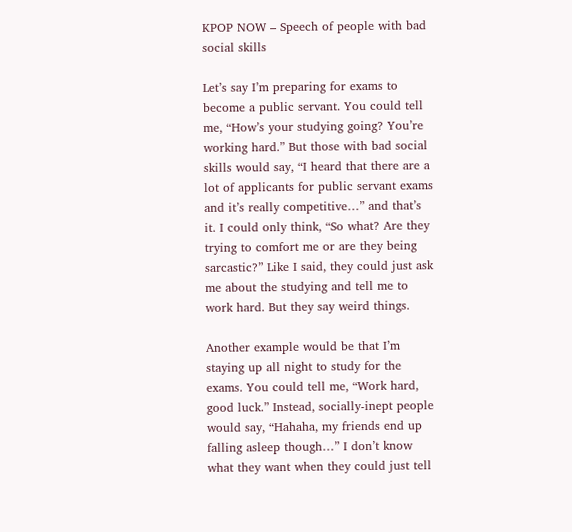KPOP NOW – Speech of people with bad social skills

Let’s say I’m preparing for exams to become a public servant. You could tell me, “How’s your studying going? You’re working hard.” But those with bad social skills would say, “I heard that there are a lot of applicants for public servant exams and it’s really competitive…” and that’s it. I could only think, “So what? Are they trying to comfort me or are they being sarcastic?” Like I said, they could just ask me about the studying and tell me to work hard. But they say weird things.

Another example would be that I’m staying up all night to study for the exams. You could tell me, “Work hard, good luck.” Instead, socially-inept people would say, “Hahaha, my friends end up falling asleep though…” I don’t know what they want when they could just tell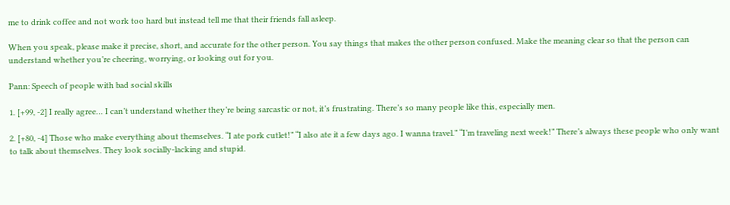me to drink coffee and not work too hard but instead tell me that their friends fall asleep.

When you speak, please make it precise, short, and accurate for the other person. You say things that makes the other person confused. Make the meaning clear so that the person can understand whether you’re cheering, worrying, or looking out for you.

Pann: Speech of people with bad social skills

1. [+99, -2] I really agree… I can’t understand whether they’re being sarcastic or not, it’s frustrating. There’s so many people like this, especially men.

2. [+80, -4] Those who make everything about themselves. “I ate pork cutlet!” “I also ate it a few days ago. I wanna travel.” “I’m traveling next week!” There’s always these people who only want to talk about themselves. They look socially-lacking and stupid.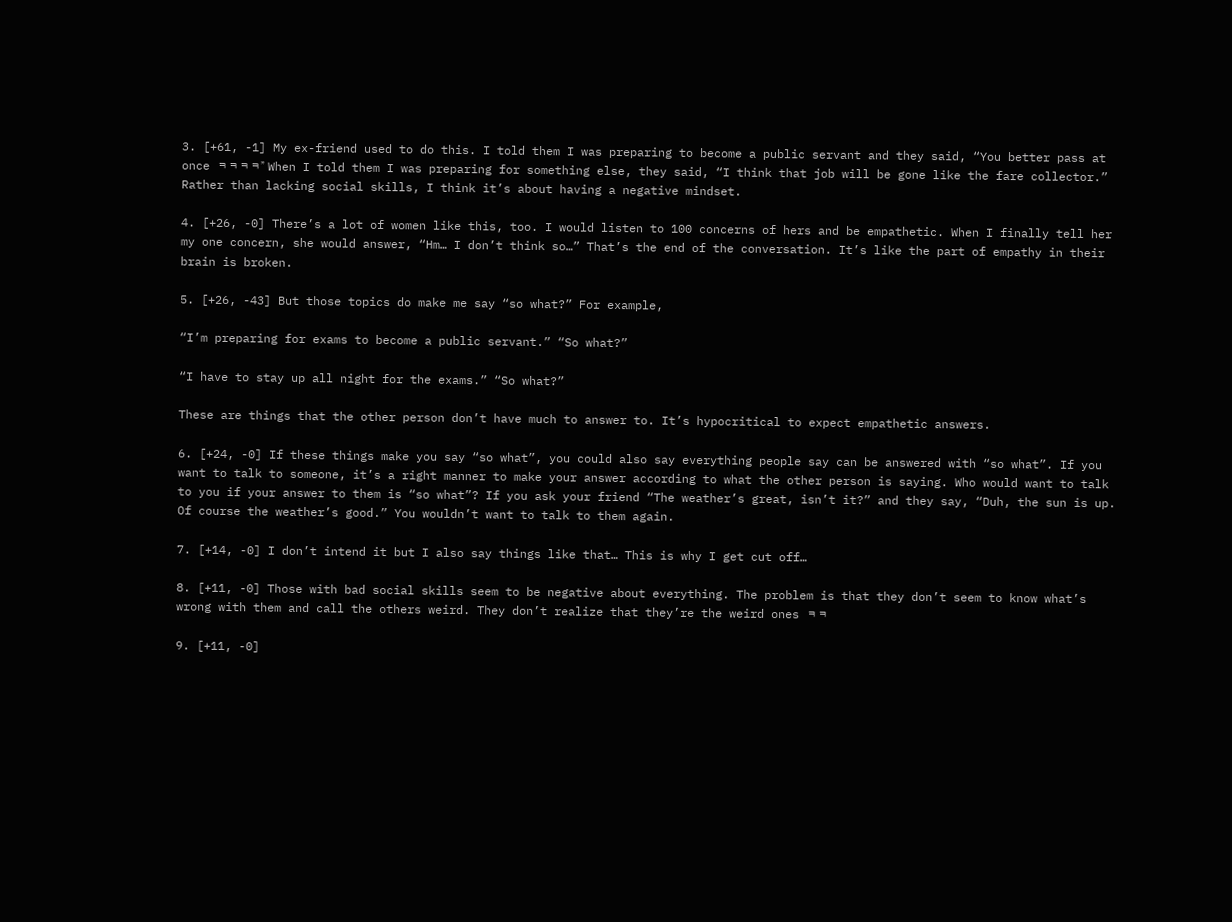3. [+61, -1] My ex-friend used to do this. I told them I was preparing to become a public servant and they said, “You better pass at once ㅋㅋㅋㅋ” When I told them I was preparing for something else, they said, “I think that job will be gone like the fare collector.” Rather than lacking social skills, I think it’s about having a negative mindset.

4. [+26, -0] There’s a lot of women like this, too. I would listen to 100 concerns of hers and be empathetic. When I finally tell her my one concern, she would answer, “Hm… I don’t think so…” That’s the end of the conversation. It’s like the part of empathy in their brain is broken.

5. [+26, -43] But those topics do make me say “so what?” For example,

“I’m preparing for exams to become a public servant.” “So what?”

“I have to stay up all night for the exams.” “So what?”

These are things that the other person don’t have much to answer to. It’s hypocritical to expect empathetic answers.

6. [+24, -0] If these things make you say “so what”, you could also say everything people say can be answered with “so what”. If you want to talk to someone, it’s a right manner to make your answer according to what the other person is saying. Who would want to talk to you if your answer to them is “so what”? If you ask your friend “The weather’s great, isn’t it?” and they say, “Duh, the sun is up. Of course the weather’s good.” You wouldn’t want to talk to them again.

7. [+14, -0] I don’t intend it but I also say things like that… This is why I get cut off…

8. [+11, -0] Those with bad social skills seem to be negative about everything. The problem is that they don’t seem to know what’s wrong with them and call the others weird. They don’t realize that they’re the weird ones ㅋㅋ

9. [+11, -0]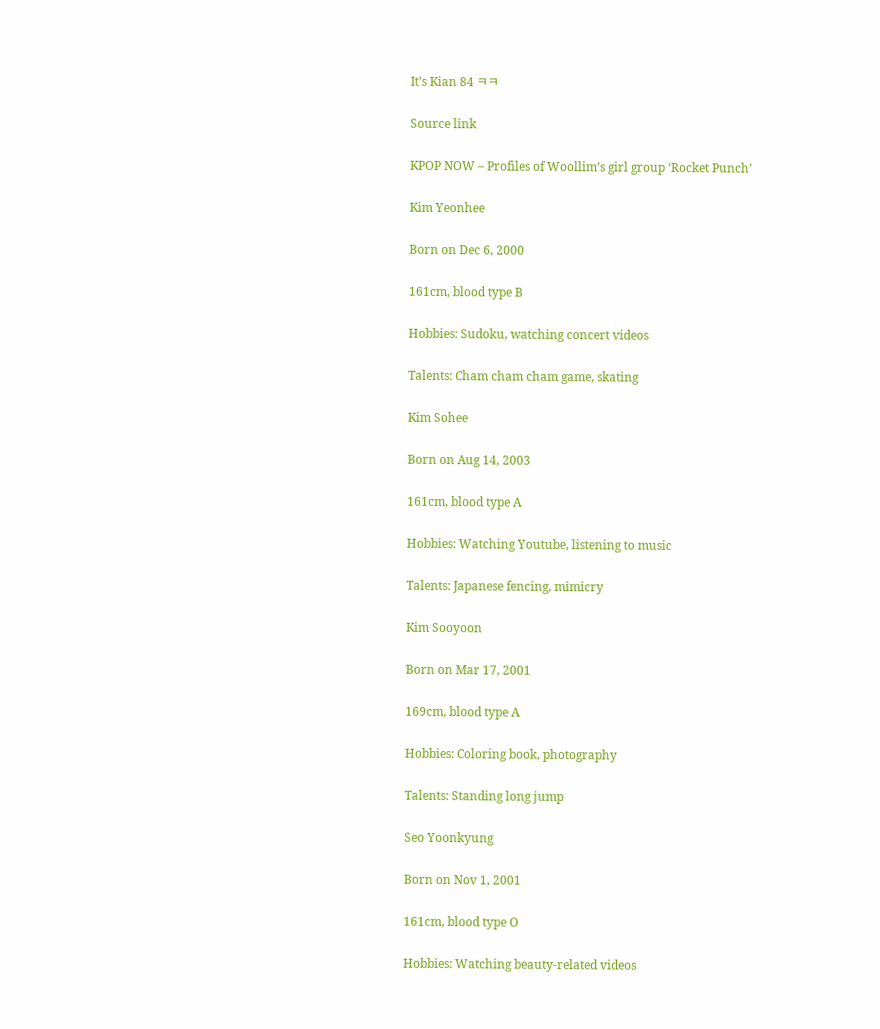It’s Kian 84 ㅋㅋ

Source link

KPOP NOW – Profiles of Woollim’s girl group ‘Rocket Punch’

Kim Yeonhee

Born on Dec 6, 2000

161cm, blood type B

Hobbies: Sudoku, watching concert videos

Talents: Cham cham cham game, skating

Kim Sohee

Born on Aug 14, 2003

161cm, blood type A

Hobbies: Watching Youtube, listening to music

Talents: Japanese fencing, mimicry

Kim Sooyoon

Born on Mar 17, 2001

169cm, blood type A

Hobbies: Coloring book, photography

Talents: Standing long jump

Seo Yoonkyung

Born on Nov 1, 2001

161cm, blood type O

Hobbies: Watching beauty-related videos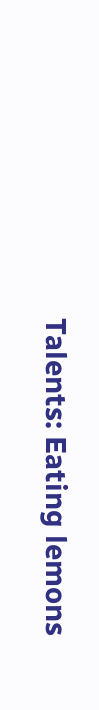Talents: Eating lemons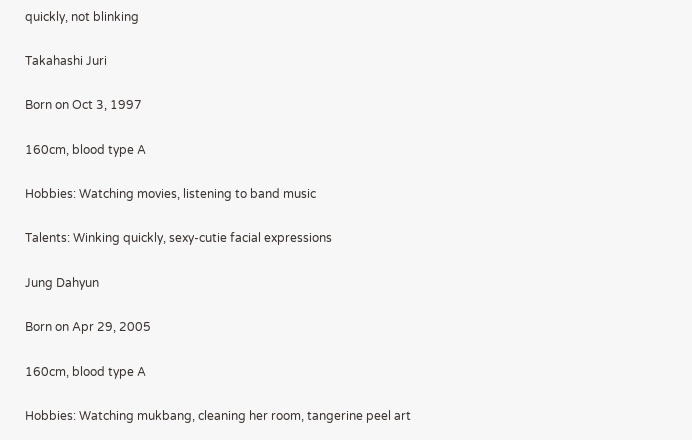quickly, not blinking

Takahashi Juri

Born on Oct 3, 1997

160cm, blood type A

Hobbies: Watching movies, listening to band music

Talents: Winking quickly, sexy-cutie facial expressions

Jung Dahyun

Born on Apr 29, 2005

160cm, blood type A

Hobbies: Watching mukbang, cleaning her room, tangerine peel art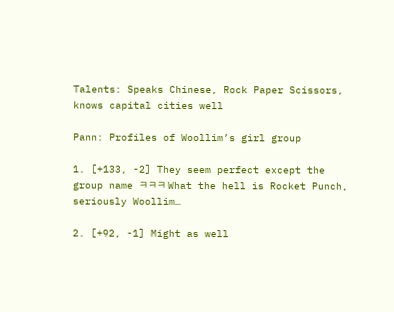Talents: Speaks Chinese, Rock Paper Scissors, knows capital cities well

Pann: Profiles of Woollim’s girl group

1. [+133, -2] They seem perfect except the group name ㅋㅋㅋ What the hell is Rocket Punch, seriously Woollim…

2. [+92, -1] Might as well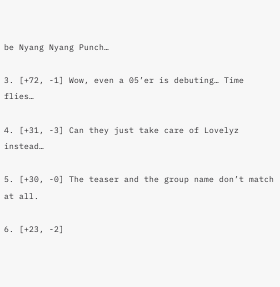be Nyang Nyang Punch…

3. [+72, -1] Wow, even a 05’er is debuting… Time flies…

4. [+31, -3] Can they just take care of Lovelyz instead…

5. [+30, -0] The teaser and the group name don’t match at all.

6. [+23, -2]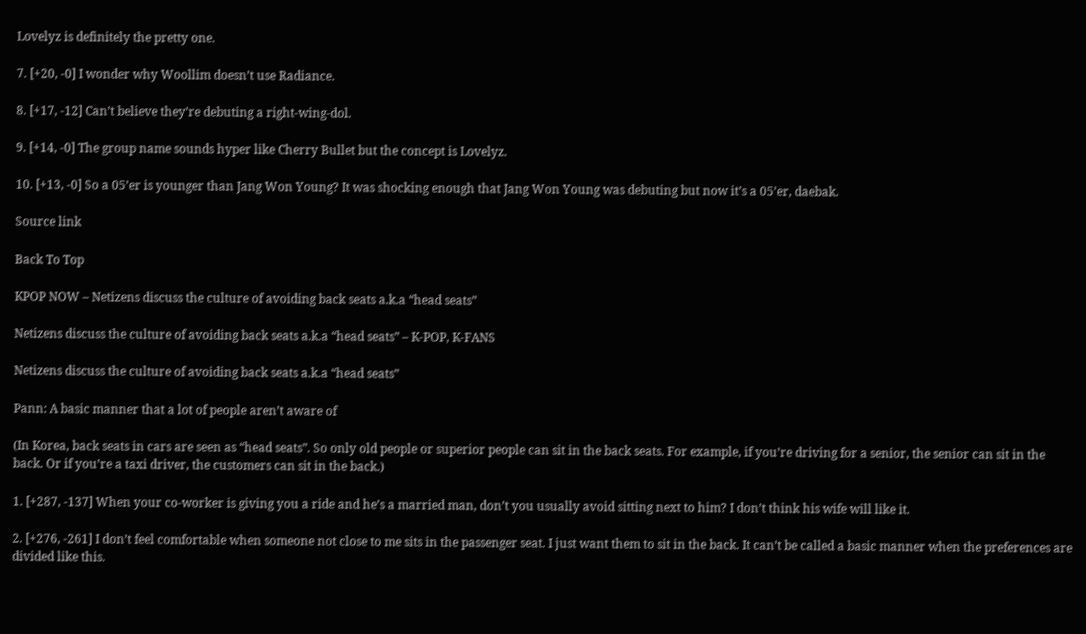Lovelyz is definitely the pretty one.

7. [+20, -0] I wonder why Woollim doesn’t use Radiance.

8. [+17, -12] Can’t believe they’re debuting a right-wing-dol.

9. [+14, -0] The group name sounds hyper like Cherry Bullet but the concept is Lovelyz.

10. [+13, -0] So a 05’er is younger than Jang Won Young? It was shocking enough that Jang Won Young was debuting but now it’s a 05’er, daebak.

Source link

Back To Top

KPOP NOW – Netizens discuss the culture of avoiding back seats a.k.a “head seats”

Netizens discuss the culture of avoiding back seats a.k.a “head seats” – K-POP, K-FANS

Netizens discuss the culture of avoiding back seats a.k.a “head seats”

Pann: A basic manner that a lot of people aren’t aware of

(In Korea, back seats in cars are seen as “head seats”. So only old people or superior people can sit in the back seats. For example, if you’re driving for a senior, the senior can sit in the back. Or if you’re a taxi driver, the customers can sit in the back.)

1. [+287, -137] When your co-worker is giving you a ride and he’s a married man, don’t you usually avoid sitting next to him? I don’t think his wife will like it.

2. [+276, -261] I don’t feel comfortable when someone not close to me sits in the passenger seat. I just want them to sit in the back. It can’t be called a basic manner when the preferences are divided like this.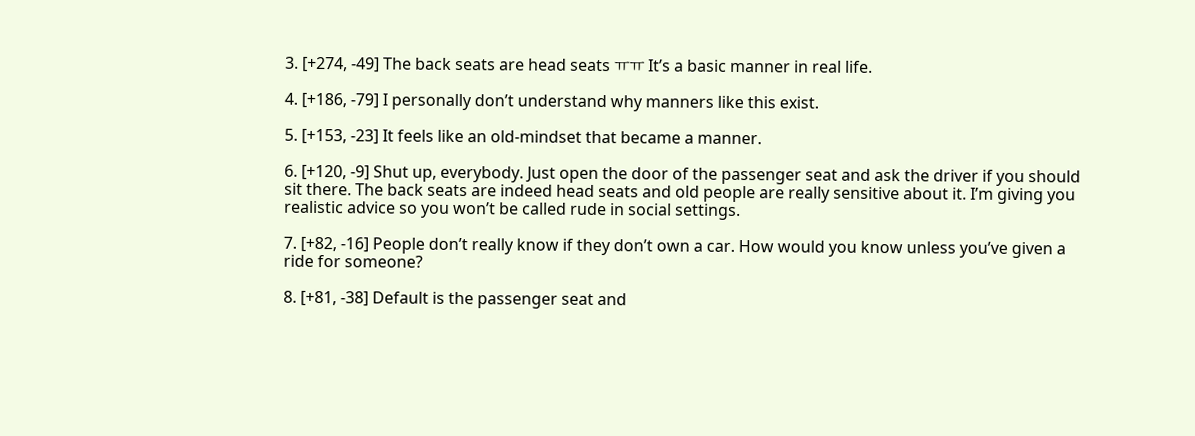3. [+274, -49] The back seats are head seats ㅠㅠ It’s a basic manner in real life.

4. [+186, -79] I personally don’t understand why manners like this exist.

5. [+153, -23] It feels like an old-mindset that became a manner.

6. [+120, -9] Shut up, everybody. Just open the door of the passenger seat and ask the driver if you should sit there. The back seats are indeed head seats and old people are really sensitive about it. I’m giving you realistic advice so you won’t be called rude in social settings.

7. [+82, -16] People don’t really know if they don’t own a car. How would you know unless you’ve given a ride for someone?

8. [+81, -38] Default is the passenger seat and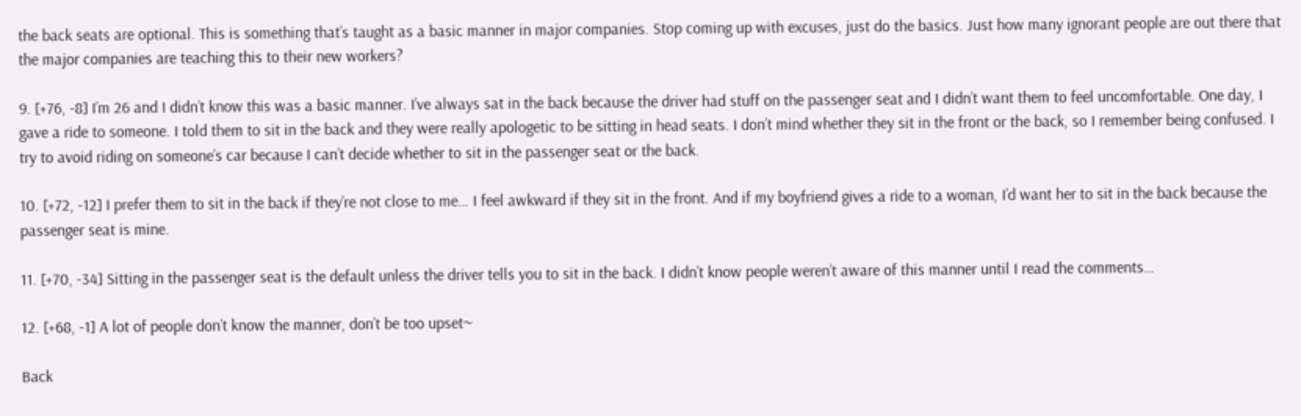the back seats are optional. This is something that’s taught as a basic manner in major companies. Stop coming up with excuses, just do the basics. Just how many ignorant people are out there that the major companies are teaching this to their new workers?

9. [+76, -8] I’m 26 and I didn’t know this was a basic manner. I’ve always sat in the back because the driver had stuff on the passenger seat and I didn’t want them to feel uncomfortable. One day, I gave a ride to someone. I told them to sit in the back and they were really apologetic to be sitting in head seats. I don’t mind whether they sit in the front or the back, so I remember being confused. I try to avoid riding on someone’s car because I can’t decide whether to sit in the passenger seat or the back.

10. [+72, -12] I prefer them to sit in the back if they’re not close to me… I feel awkward if they sit in the front. And if my boyfriend gives a ride to a woman, I’d want her to sit in the back because the passenger seat is mine.

11. [+70, -34] Sitting in the passenger seat is the default unless the driver tells you to sit in the back. I didn’t know people weren’t aware of this manner until I read the comments…

12. [+68, -1] A lot of people don’t know the manner, don’t be too upset~

Back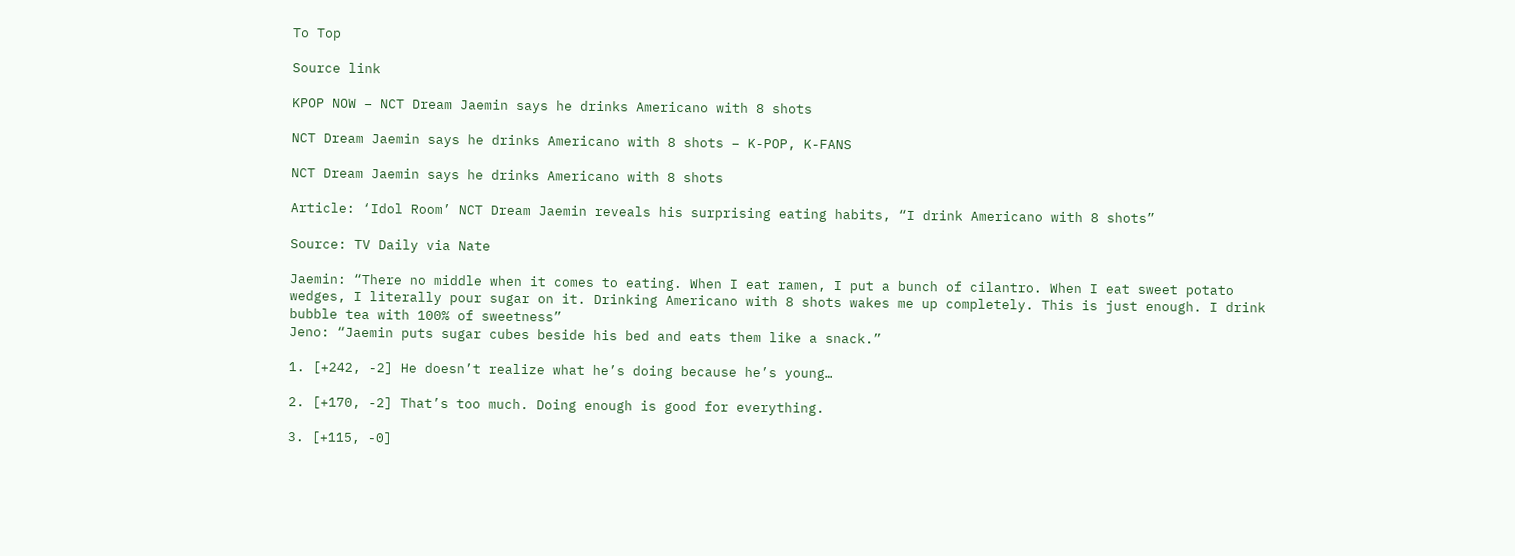To Top

Source link

KPOP NOW – NCT Dream Jaemin says he drinks Americano with 8 shots

NCT Dream Jaemin says he drinks Americano with 8 shots – K-POP, K-FANS

NCT Dream Jaemin says he drinks Americano with 8 shots

Article: ‘Idol Room’ NCT Dream Jaemin reveals his surprising eating habits, “I drink Americano with 8 shots”

Source: TV Daily via Nate

Jaemin: “There no middle when it comes to eating. When I eat ramen, I put a bunch of cilantro. When I eat sweet potato wedges, I literally pour sugar on it. Drinking Americano with 8 shots wakes me up completely. This is just enough. I drink bubble tea with 100% of sweetness”
Jeno: “Jaemin puts sugar cubes beside his bed and eats them like a snack.”

1. [+242, -2] He doesn’t realize what he’s doing because he’s young…

2. [+170, -2] That’s too much. Doing enough is good for everything.

3. [+115, -0]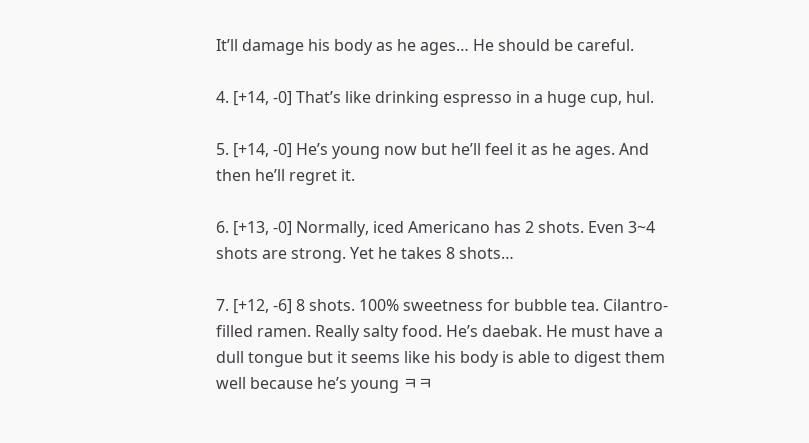It’ll damage his body as he ages… He should be careful.

4. [+14, -0] That’s like drinking espresso in a huge cup, hul.

5. [+14, -0] He’s young now but he’ll feel it as he ages. And then he’ll regret it.

6. [+13, -0] Normally, iced Americano has 2 shots. Even 3~4 shots are strong. Yet he takes 8 shots…

7. [+12, -6] 8 shots. 100% sweetness for bubble tea. Cilantro-filled ramen. Really salty food. He’s daebak. He must have a dull tongue but it seems like his body is able to digest them well because he’s young ㅋㅋ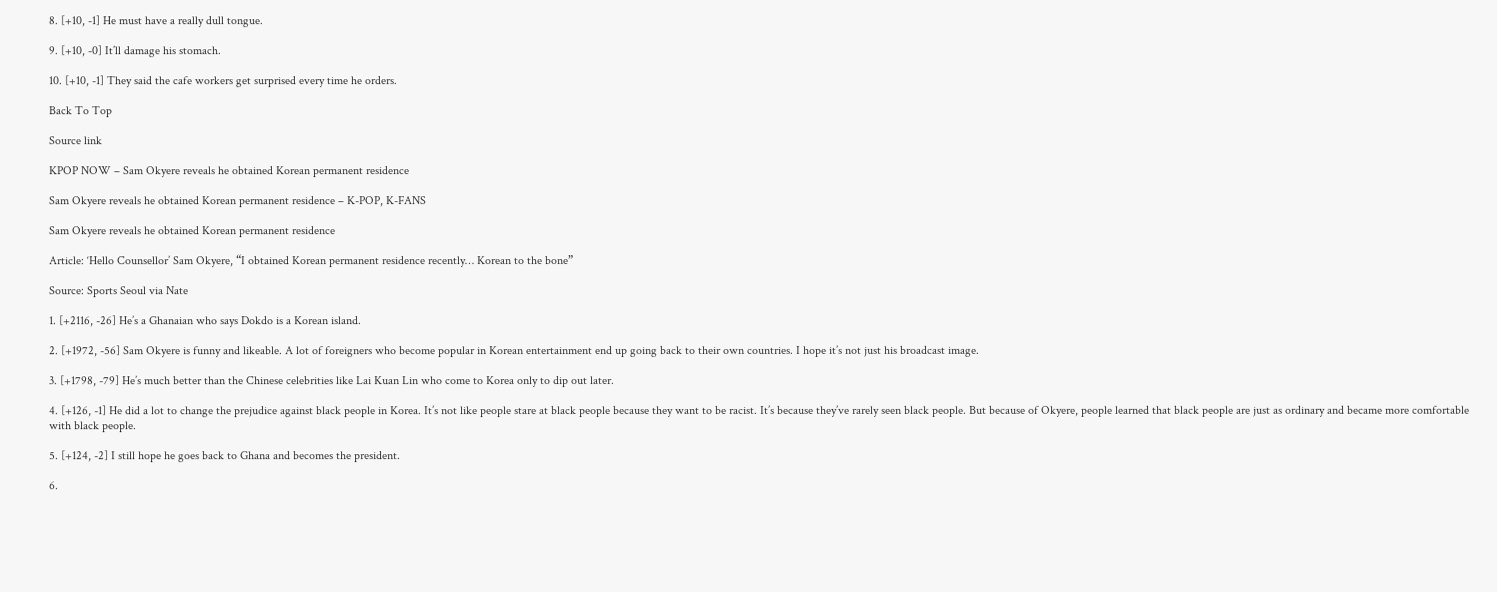8. [+10, -1] He must have a really dull tongue.

9. [+10, -0] It’ll damage his stomach.

10. [+10, -1] They said the cafe workers get surprised every time he orders.

Back To Top

Source link

KPOP NOW – Sam Okyere reveals he obtained Korean permanent residence

Sam Okyere reveals he obtained Korean permanent residence – K-POP, K-FANS

Sam Okyere reveals he obtained Korean permanent residence

Article: ‘Hello Counsellor’ Sam Okyere, “I obtained Korean permanent residence recently… Korean to the bone”

Source: Sports Seoul via Nate

1. [+2116, -26] He’s a Ghanaian who says Dokdo is a Korean island.

2. [+1972, -56] Sam Okyere is funny and likeable. A lot of foreigners who become popular in Korean entertainment end up going back to their own countries. I hope it’s not just his broadcast image.

3. [+1798, -79] He’s much better than the Chinese celebrities like Lai Kuan Lin who come to Korea only to dip out later.

4. [+126, -1] He did a lot to change the prejudice against black people in Korea. It’s not like people stare at black people because they want to be racist. It’s because they’ve rarely seen black people. But because of Okyere, people learned that black people are just as ordinary and became more comfortable with black people.

5. [+124, -2] I still hope he goes back to Ghana and becomes the president.

6.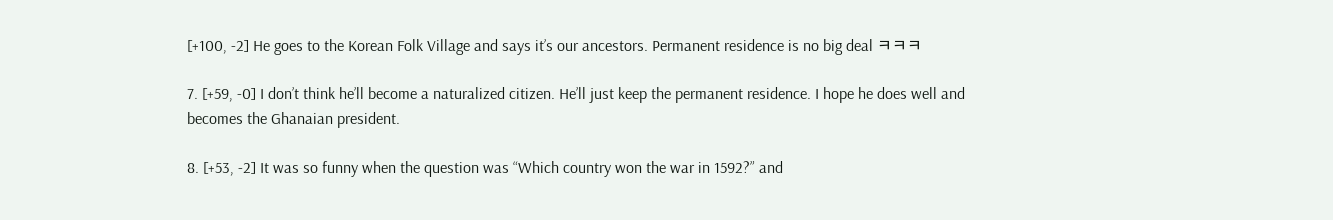[+100, -2] He goes to the Korean Folk Village and says it’s our ancestors. Permanent residence is no big deal ㅋㅋㅋ

7. [+59, -0] I don’t think he’ll become a naturalized citizen. He’ll just keep the permanent residence. I hope he does well and becomes the Ghanaian president.

8. [+53, -2] It was so funny when the question was “Which country won the war in 1592?” and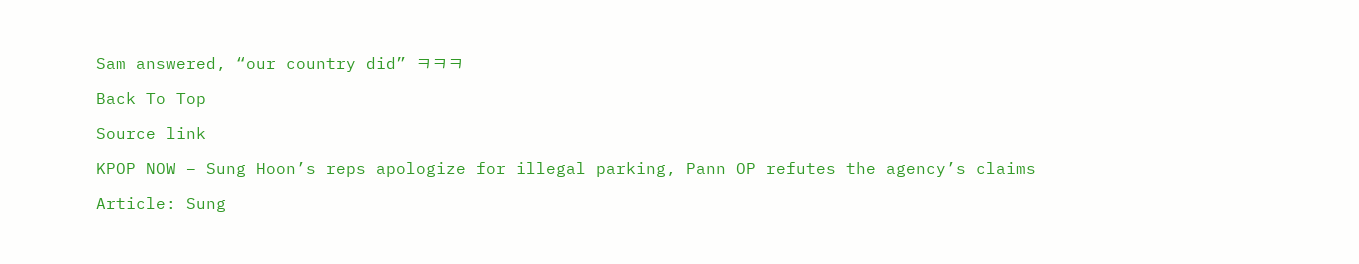Sam answered, “our country did” ㅋㅋㅋ

Back To Top

Source link

KPOP NOW – Sung Hoon’s reps apologize for illegal parking, Pann OP refutes the agency’s claims

Article: Sung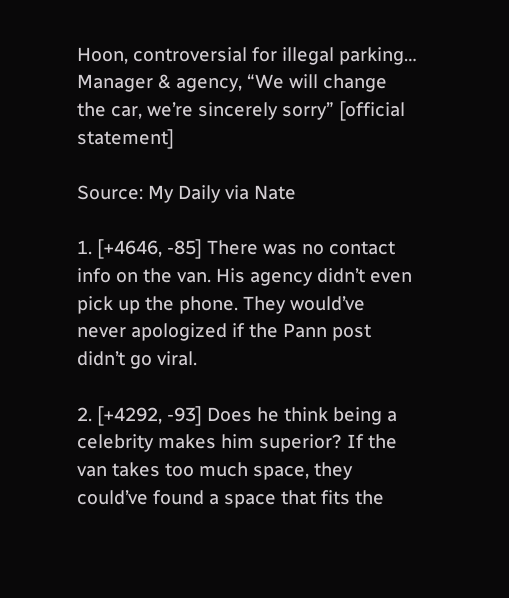Hoon, controversial for illegal parking… Manager & agency, “We will change the car, we’re sincerely sorry” [official statement]

Source: My Daily via Nate

1. [+4646, -85] There was no contact info on the van. His agency didn’t even pick up the phone. They would’ve never apologized if the Pann post didn’t go viral.

2. [+4292, -93] Does he think being a celebrity makes him superior? If the van takes too much space, they could’ve found a space that fits the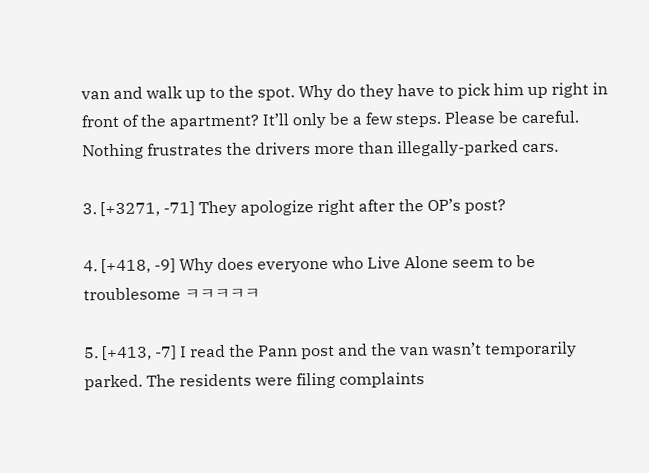van and walk up to the spot. Why do they have to pick him up right in front of the apartment? It’ll only be a few steps. Please be careful. Nothing frustrates the drivers more than illegally-parked cars.

3. [+3271, -71] They apologize right after the OP’s post?

4. [+418, -9] Why does everyone who Live Alone seem to be troublesome ㅋㅋㅋㅋㅋ

5. [+413, -7] I read the Pann post and the van wasn’t temporarily parked. The residents were filing complaints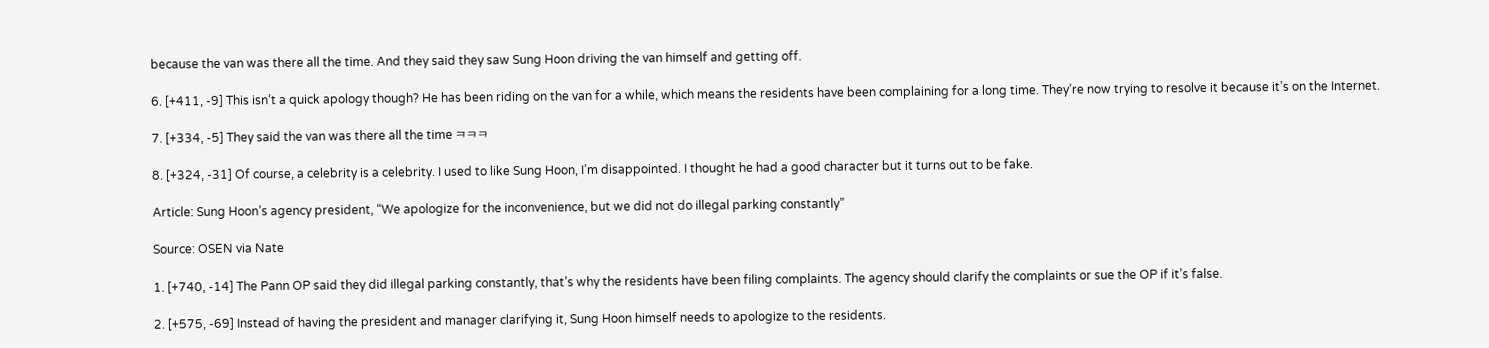because the van was there all the time. And they said they saw Sung Hoon driving the van himself and getting off.

6. [+411, -9] This isn’t a quick apology though? He has been riding on the van for a while, which means the residents have been complaining for a long time. They’re now trying to resolve it because it’s on the Internet.

7. [+334, -5] They said the van was there all the time ㅋㅋㅋ

8. [+324, -31] Of course, a celebrity is a celebrity. I used to like Sung Hoon, I’m disappointed. I thought he had a good character but it turns out to be fake.

Article: Sung Hoon’s agency president, “We apologize for the inconvenience, but we did not do illegal parking constantly”

Source: OSEN via Nate

1. [+740, -14] The Pann OP said they did illegal parking constantly, that’s why the residents have been filing complaints. The agency should clarify the complaints or sue the OP if it’s false.

2. [+575, -69] Instead of having the president and manager clarifying it, Sung Hoon himself needs to apologize to the residents.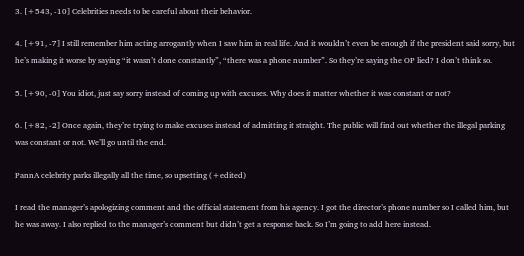3. [+543, -10] Celebrities needs to be careful about their behavior.

4. [+91, -7] I still remember him acting arrogantly when I saw him in real life. And it wouldn’t even be enough if the president said sorry, but he’s making it worse by saying “it wasn’t done constantly”, “there was a phone number”. So they’re saying the OP lied? I don’t think so.

5. [+90, -0] You idiot, just say sorry instead of coming up with excuses. Why does it matter whether it was constant or not?

6. [+82, -2] Once again, they’re trying to make excuses instead of admitting it straight. The public will find out whether the illegal parking was constant or not. We’ll go until the end.

PannA celebrity parks illegally all the time, so upsetting (+edited)

I read the manager’s apologizing comment and the official statement from his agency. I got the director’s phone number so I called him, but he was away. I also replied to the manager’s comment but didn’t get a response back. So I’m going to add here instead.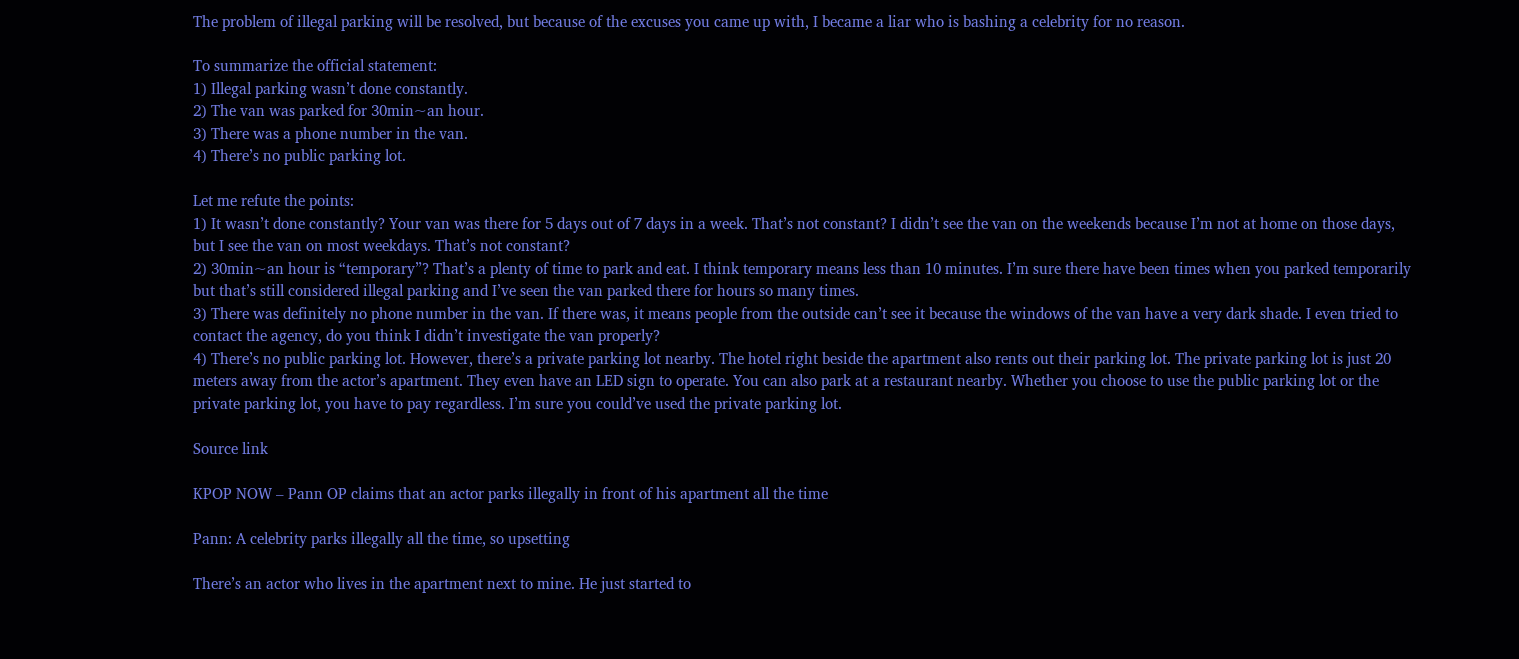The problem of illegal parking will be resolved, but because of the excuses you came up with, I became a liar who is bashing a celebrity for no reason.

To summarize the official statement:
1) Illegal parking wasn’t done constantly.
2) The van was parked for 30min~an hour.
3) There was a phone number in the van.
4) There’s no public parking lot.

Let me refute the points:
1) It wasn’t done constantly? Your van was there for 5 days out of 7 days in a week. That’s not constant? I didn’t see the van on the weekends because I’m not at home on those days, but I see the van on most weekdays. That’s not constant?
2) 30min~an hour is “temporary”? That’s a plenty of time to park and eat. I think temporary means less than 10 minutes. I’m sure there have been times when you parked temporarily but that’s still considered illegal parking and I’ve seen the van parked there for hours so many times.
3) There was definitely no phone number in the van. If there was, it means people from the outside can’t see it because the windows of the van have a very dark shade. I even tried to contact the agency, do you think I didn’t investigate the van properly?
4) There’s no public parking lot. However, there’s a private parking lot nearby. The hotel right beside the apartment also rents out their parking lot. The private parking lot is just 20 meters away from the actor’s apartment. They even have an LED sign to operate. You can also park at a restaurant nearby. Whether you choose to use the public parking lot or the private parking lot, you have to pay regardless. I’m sure you could’ve used the private parking lot.

Source link

KPOP NOW – Pann OP claims that an actor parks illegally in front of his apartment all the time

Pann: A celebrity parks illegally all the time, so upsetting

There’s an actor who lives in the apartment next to mine. He just started to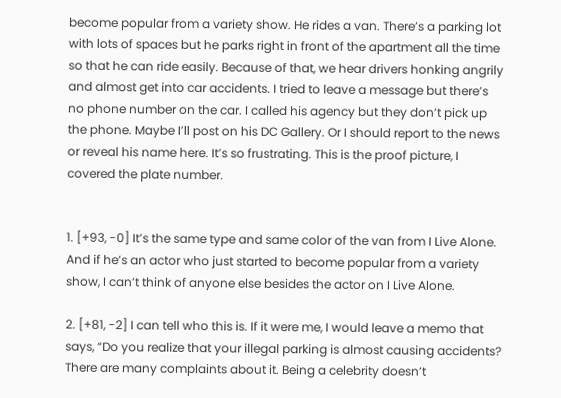become popular from a variety show. He rides a van. There’s a parking lot with lots of spaces but he parks right in front of the apartment all the time so that he can ride easily. Because of that, we hear drivers honking angrily and almost get into car accidents. I tried to leave a message but there’s no phone number on the car. I called his agency but they don’t pick up the phone. Maybe I’ll post on his DC Gallery. Or I should report to the news or reveal his name here. It’s so frustrating. This is the proof picture, I covered the plate number.


1. [+93, -0] It’s the same type and same color of the van from I Live Alone. And if he’s an actor who just started to become popular from a variety show, I can’t think of anyone else besides the actor on I Live Alone.

2. [+81, -2] I can tell who this is. If it were me, I would leave a memo that says, “Do you realize that your illegal parking is almost causing accidents? There are many complaints about it. Being a celebrity doesn’t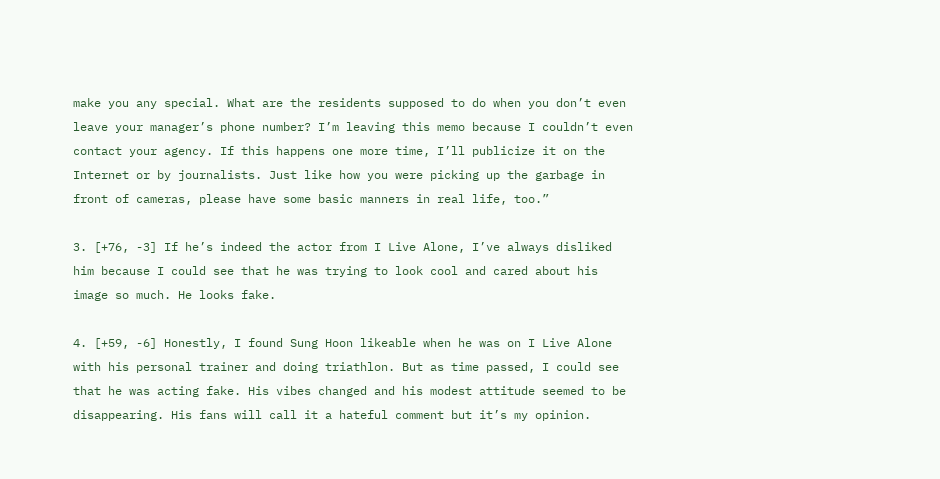make you any special. What are the residents supposed to do when you don’t even leave your manager’s phone number? I’m leaving this memo because I couldn’t even contact your agency. If this happens one more time, I’ll publicize it on the Internet or by journalists. Just like how you were picking up the garbage in front of cameras, please have some basic manners in real life, too.”

3. [+76, -3] If he’s indeed the actor from I Live Alone, I’ve always disliked him because I could see that he was trying to look cool and cared about his image so much. He looks fake.

4. [+59, -6] Honestly, I found Sung Hoon likeable when he was on I Live Alone with his personal trainer and doing triathlon. But as time passed, I could see that he was acting fake. His vibes changed and his modest attitude seemed to be disappearing. His fans will call it a hateful comment but it’s my opinion.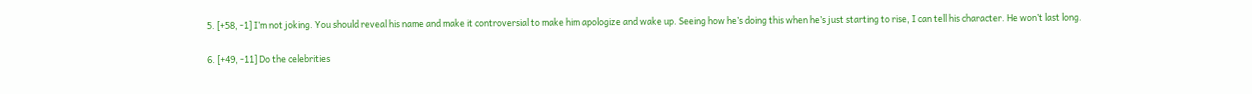5. [+58, -1] I’m not joking. You should reveal his name and make it controversial to make him apologize and wake up. Seeing how he’s doing this when he’s just starting to rise, I can tell his character. He won’t last long.

6. [+49, -11] Do the celebrities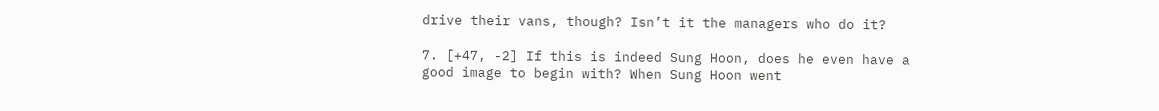drive their vans, though? Isn’t it the managers who do it?

7. [+47, -2] If this is indeed Sung Hoon, does he even have a good image to begin with? When Sung Hoon went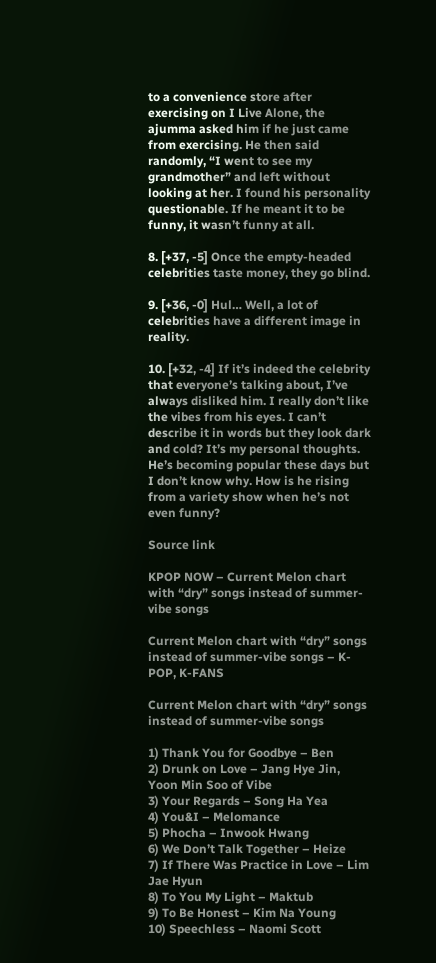to a convenience store after exercising on I Live Alone, the ajumma asked him if he just came from exercising. He then said randomly, “I went to see my grandmother” and left without looking at her. I found his personality questionable. If he meant it to be funny, it wasn’t funny at all.

8. [+37, -5] Once the empty-headed celebrities taste money, they go blind.

9. [+36, -0] Hul… Well, a lot of celebrities have a different image in reality.

10. [+32, -4] If it’s indeed the celebrity that everyone’s talking about, I’ve always disliked him. I really don’t like the vibes from his eyes. I can’t describe it in words but they look dark and cold? It’s my personal thoughts. He’s becoming popular these days but I don’t know why. How is he rising from a variety show when he’s not even funny?

Source link

KPOP NOW – Current Melon chart with “dry” songs instead of summer-vibe songs

Current Melon chart with “dry” songs instead of summer-vibe songs – K-POP, K-FANS

Current Melon chart with “dry” songs instead of summer-vibe songs

1) Thank You for Goodbye – Ben
2) Drunk on Love – Jang Hye Jin, Yoon Min Soo of Vibe
3) Your Regards – Song Ha Yea
4) You&I – Melomance
5) Phocha – Inwook Hwang
6) We Don’t Talk Together – Heize
7) If There Was Practice in Love – Lim Jae Hyun
8) To You My Light – Maktub
9) To Be Honest – Kim Na Young
10) Speechless – Naomi Scott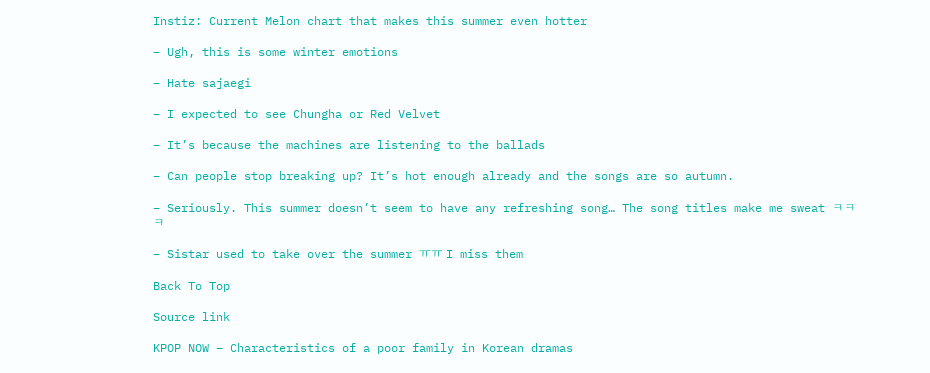Instiz: Current Melon chart that makes this summer even hotter

– Ugh, this is some winter emotions

– Hate sajaegi

– I expected to see Chungha or Red Velvet

– It’s because the machines are listening to the ballads

– Can people stop breaking up? It’s hot enough already and the songs are so autumn.

– Seriously. This summer doesn’t seem to have any refreshing song… The song titles make me sweat ㅋㅋㅋ

– Sistar used to take over the summer ㅠㅠ I miss them

Back To Top

Source link

KPOP NOW – Characteristics of a poor family in Korean dramas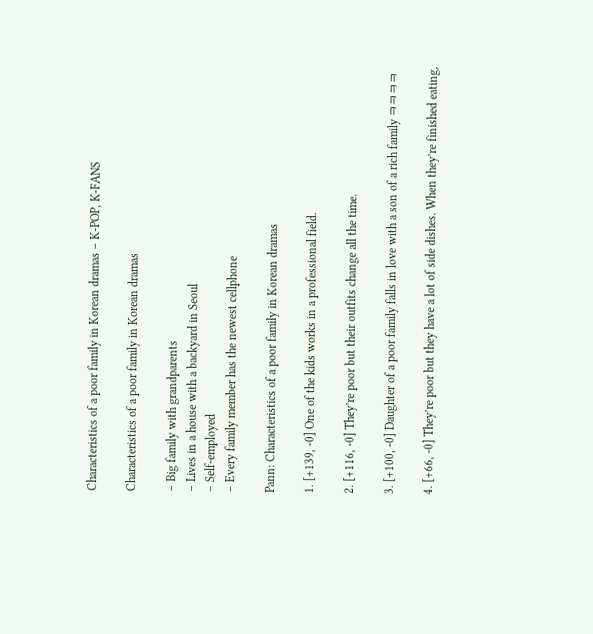Characteristics of a poor family in Korean dramas – K-POP, K-FANS

Characteristics of a poor family in Korean dramas

– Big family with grandparents
– Lives in a house with a backyard in Seoul
– Self-employed
– Every family member has the newest cellphone

Pann: Characteristics of a poor family in Korean dramas

1. [+139, -0] One of the kids works in a professional field.

2. [+116, -0] They’re poor but their outfits change all the time.

3. [+100, -0] Daughter of a poor family falls in love with a son of a rich family ㅋㅋㅋㅋ

4. [+66, -0] They’re poor but they have a lot of side dishes. When they’re finished eating,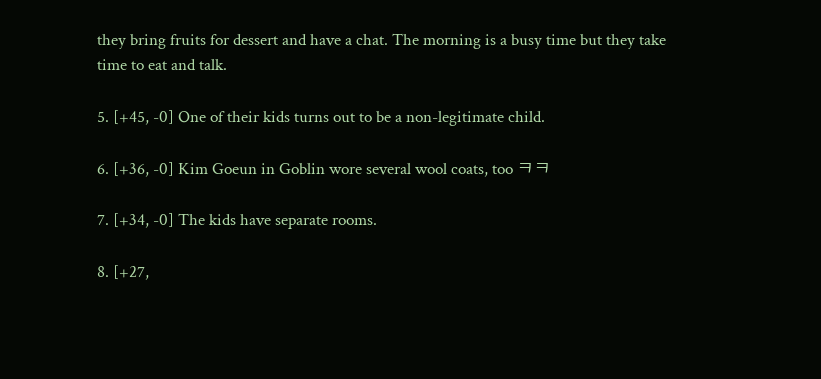they bring fruits for dessert and have a chat. The morning is a busy time but they take time to eat and talk.

5. [+45, -0] One of their kids turns out to be a non-legitimate child.

6. [+36, -0] Kim Goeun in Goblin wore several wool coats, too ㅋㅋ

7. [+34, -0] The kids have separate rooms.

8. [+27,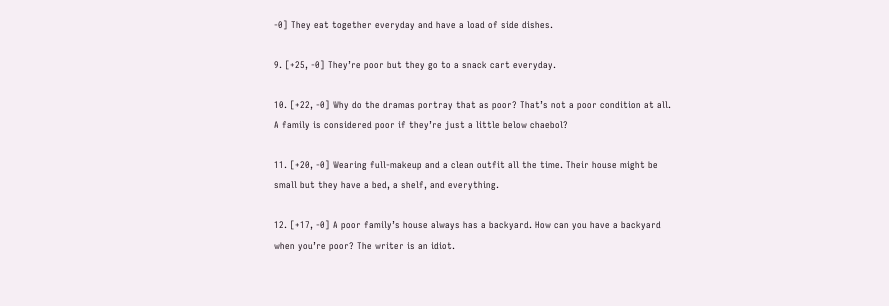-0] They eat together everyday and have a load of side dishes.

9. [+25, -0] They’re poor but they go to a snack cart everyday.

10. [+22, -0] Why do the dramas portray that as poor? That’s not a poor condition at all. A family is considered poor if they’re just a little below chaebol?

11. [+20, -0] Wearing full-makeup and a clean outfit all the time. Their house might be small but they have a bed, a shelf, and everything.

12. [+17, -0] A poor family’s house always has a backyard. How can you have a backyard when you’re poor? The writer is an idiot.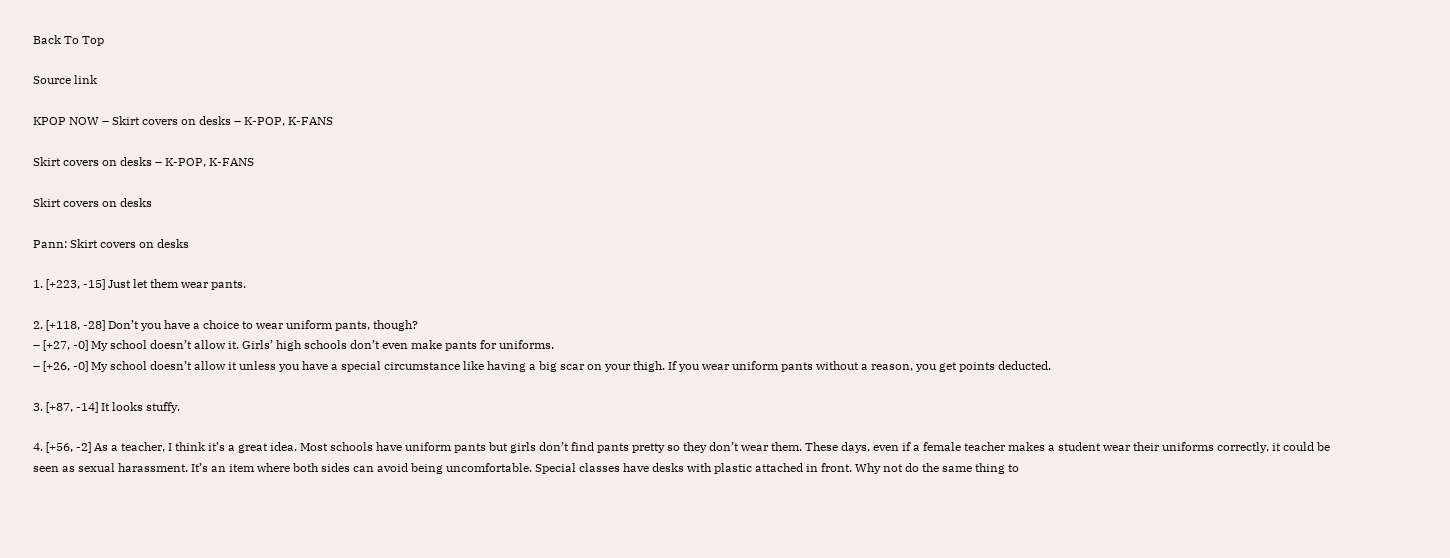Back To Top

Source link

KPOP NOW – Skirt covers on desks – K-POP, K-FANS

Skirt covers on desks – K-POP, K-FANS

Skirt covers on desks

Pann: Skirt covers on desks

1. [+223, -15] Just let them wear pants.

2. [+118, -28] Don’t you have a choice to wear uniform pants, though?
– [+27, -0] My school doesn’t allow it. Girls’ high schools don’t even make pants for uniforms.
– [+26, -0] My school doesn’t allow it unless you have a special circumstance like having a big scar on your thigh. If you wear uniform pants without a reason, you get points deducted.

3. [+87, -14] It looks stuffy.

4. [+56, -2] As a teacher, I think it’s a great idea. Most schools have uniform pants but girls don’t find pants pretty so they don’t wear them. These days, even if a female teacher makes a student wear their uniforms correctly, it could be seen as sexual harassment. It’s an item where both sides can avoid being uncomfortable. Special classes have desks with plastic attached in front. Why not do the same thing to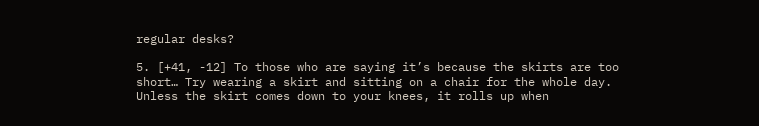regular desks?

5. [+41, -12] To those who are saying it’s because the skirts are too short… Try wearing a skirt and sitting on a chair for the whole day. Unless the skirt comes down to your knees, it rolls up when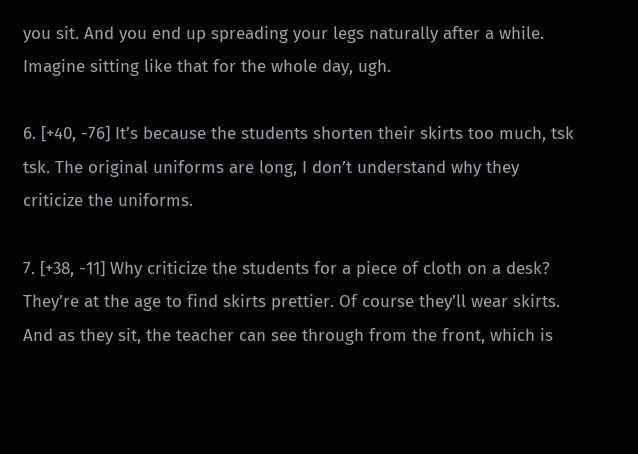you sit. And you end up spreading your legs naturally after a while. Imagine sitting like that for the whole day, ugh.

6. [+40, -76] It’s because the students shorten their skirts too much, tsk tsk. The original uniforms are long, I don’t understand why they criticize the uniforms.

7. [+38, -11] Why criticize the students for a piece of cloth on a desk? They’re at the age to find skirts prettier. Of course they’ll wear skirts. And as they sit, the teacher can see through from the front, which is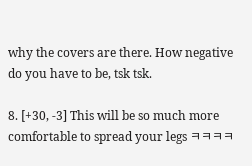why the covers are there. How negative do you have to be, tsk tsk.

8. [+30, -3] This will be so much more comfortable to spread your legs ㅋㅋㅋㅋ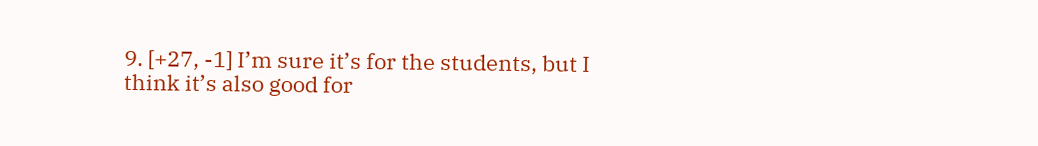9. [+27, -1] I’m sure it’s for the students, but I think it’s also good for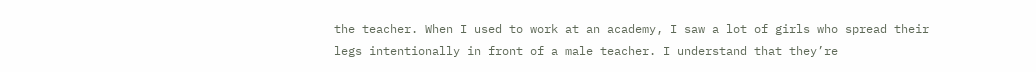the teacher. When I used to work at an academy, I saw a lot of girls who spread their legs intentionally in front of a male teacher. I understand that they’re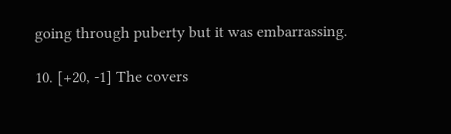going through puberty but it was embarrassing.

10. [+20, -1] The covers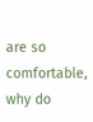are so comfortable, why do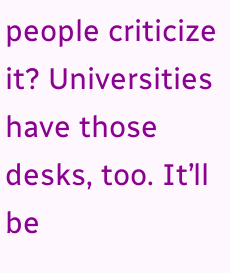people criticize it? Universities have those desks, too. It’ll be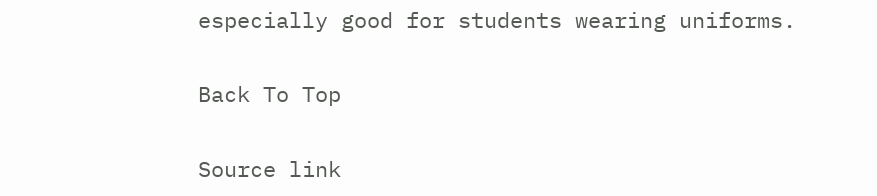especially good for students wearing uniforms.

Back To Top

Source link